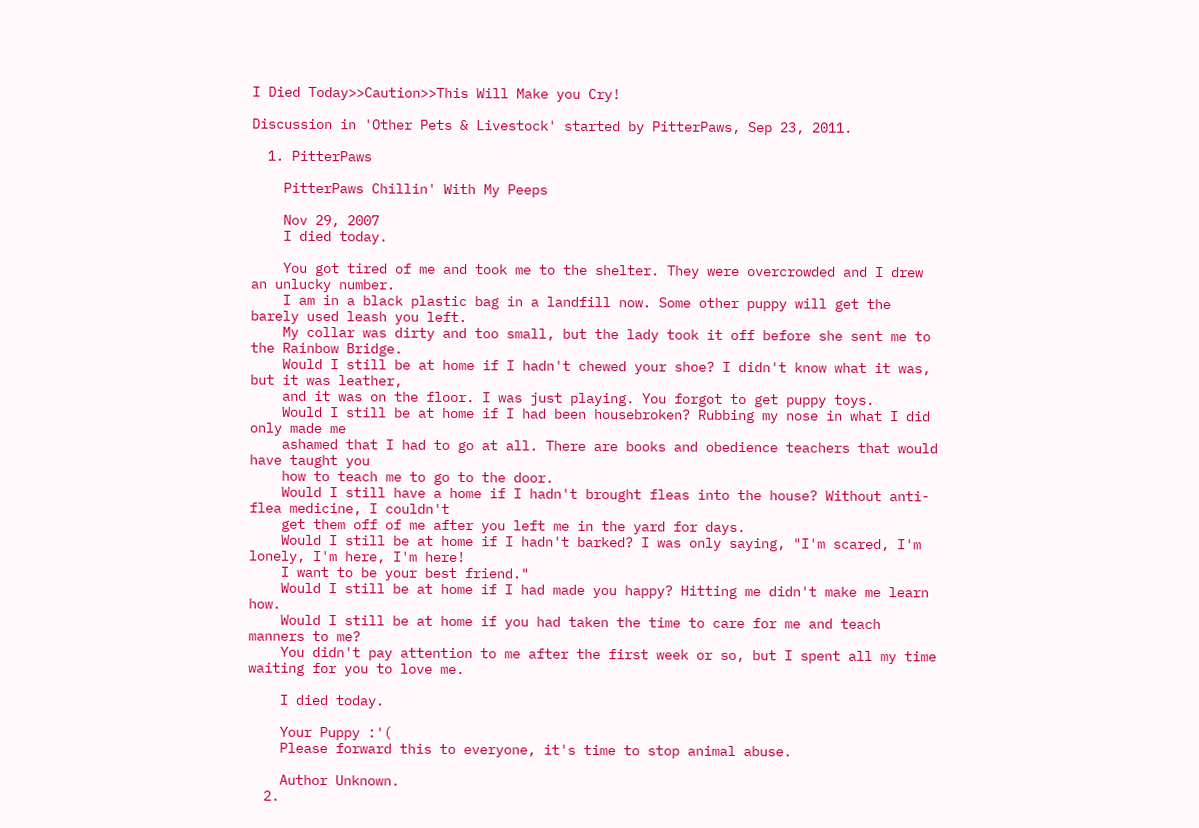I Died Today>>Caution>>This Will Make you Cry!

Discussion in 'Other Pets & Livestock' started by PitterPaws, Sep 23, 2011.

  1. PitterPaws

    PitterPaws Chillin' With My Peeps

    Nov 29, 2007
    I died today.

    You got tired of me and took me to the shelter. They were overcrowded and I drew an unlucky number.
    I am in a black plastic bag in a landfill now. Some other puppy will get the barely used leash you left.
    My collar was dirty and too small, but the lady took it off before she sent me to the Rainbow Bridge.
    Would I still be at home if I hadn't chewed your shoe? I didn't know what it was, but it was leather,
    and it was on the floor. I was just playing. You forgot to get puppy toys.
    Would I still be at home if I had been housebroken? Rubbing my nose in what I did only made me
    ashamed that I had to go at all. There are books and obedience teachers that would have taught you
    how to teach me to go to the door.
    Would I still have a home if I hadn't brought fleas into the house? Without anti-flea medicine, I couldn't
    get them off of me after you left me in the yard for days.
    Would I still be at home if I hadn't barked? I was only saying, "I'm scared, I'm lonely, I'm here, I'm here!
    I want to be your best friend."
    Would I still be at home if I had made you happy? Hitting me didn't make me learn how.
    Would I still be at home if you had taken the time to care for me and teach manners to me?
    You didn't pay attention to me after the first week or so, but I spent all my time waiting for you to love me.

    I died today.

    Your Puppy :'(
    Please forward this to everyone, it's time to stop animal abuse.

    Author Unknown.
  2.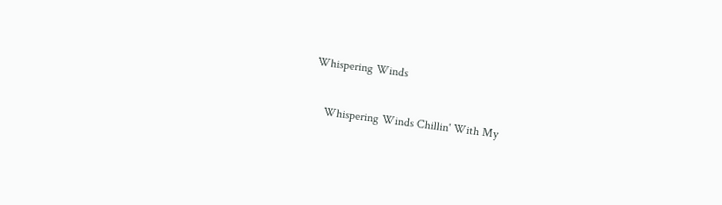Whispering Winds

    Whispering Winds Chillin' With My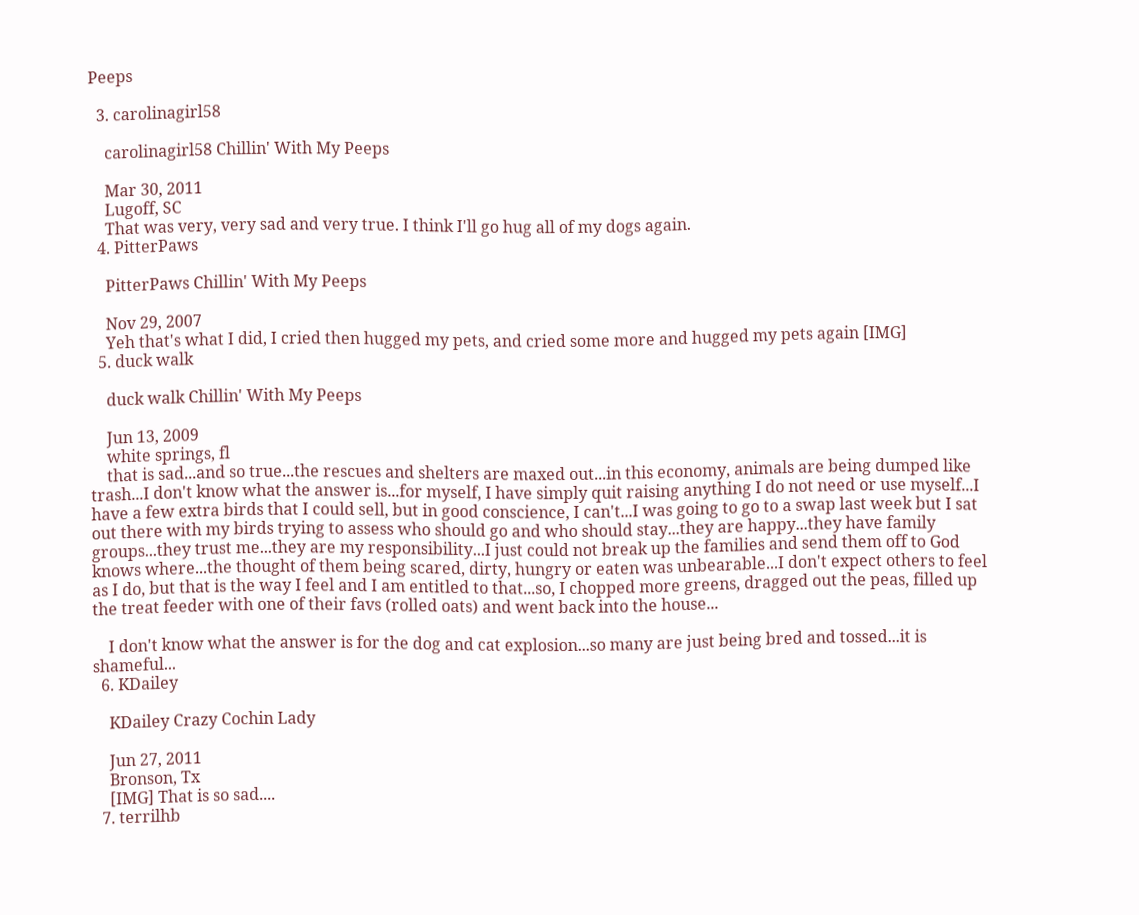Peeps

  3. carolinagirl58

    carolinagirl58 Chillin' With My Peeps

    Mar 30, 2011
    Lugoff, SC
    That was very, very sad and very true. I think I'll go hug all of my dogs again.
  4. PitterPaws

    PitterPaws Chillin' With My Peeps

    Nov 29, 2007
    Yeh that's what I did, I cried then hugged my pets, and cried some more and hugged my pets again [IMG]
  5. duck walk

    duck walk Chillin' With My Peeps

    Jun 13, 2009
    white springs, fl
    that is sad...and so true...the rescues and shelters are maxed out...in this economy, animals are being dumped like trash...I don't know what the answer is...for myself, I have simply quit raising anything I do not need or use myself...I have a few extra birds that I could sell, but in good conscience, I can't...I was going to go to a swap last week but I sat out there with my birds trying to assess who should go and who should stay...they are happy...they have family groups...they trust me...they are my responsibility...I just could not break up the families and send them off to God knows where...the thought of them being scared, dirty, hungry or eaten was unbearable...I don't expect others to feel as I do, but that is the way I feel and I am entitled to that...so, I chopped more greens, dragged out the peas, filled up the treat feeder with one of their favs (rolled oats) and went back into the house...

    I don't know what the answer is for the dog and cat explosion...so many are just being bred and tossed...it is shameful...
  6. KDailey

    KDailey Crazy Cochin Lady

    Jun 27, 2011
    Bronson, Tx
    [IMG] That is so sad....
  7. terrilhb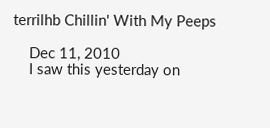terrilhb Chillin' With My Peeps

    Dec 11, 2010
    I saw this yesterday on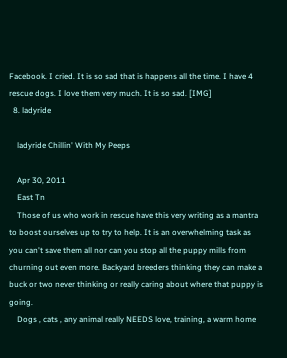Facebook. I cried. It is so sad that is happens all the time. I have 4 rescue dogs. I love them very much. It is so sad. [IMG]
  8. ladyride

    ladyride Chillin' With My Peeps

    Apr 30, 2011
    East Tn
    Those of us who work in rescue have this very writing as a mantra to boost ourselves up to try to help. It is an overwhelming task as you can't save them all nor can you stop all the puppy mills from churning out even more. Backyard breeders thinking they can make a buck or two never thinking or really caring about where that puppy is going.
    Dogs , cats , any animal really NEEDS love, training, a warm home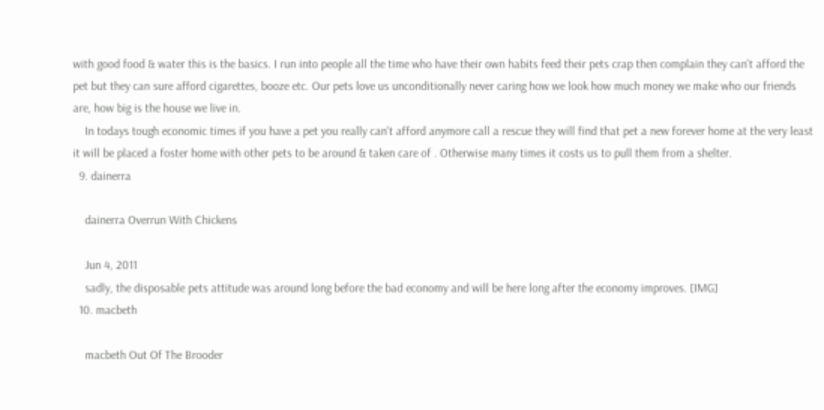with good food & water this is the basics. I run into people all the time who have their own habits feed their pets crap then complain they can't afford the pet but they can sure afford cigarettes, booze etc. Our pets love us unconditionally never caring how we look how much money we make who our friends are, how big is the house we live in.
    In todays tough economic times if you have a pet you really can't afford anymore call a rescue they will find that pet a new forever home at the very least it will be placed a foster home with other pets to be around & taken care of . Otherwise many times it costs us to pull them from a shelter.
  9. dainerra

    dainerra Overrun With Chickens

    Jun 4, 2011
    sadly, the disposable pets attitude was around long before the bad economy and will be here long after the economy improves. [IMG]
  10. macbeth

    macbeth Out Of The Brooder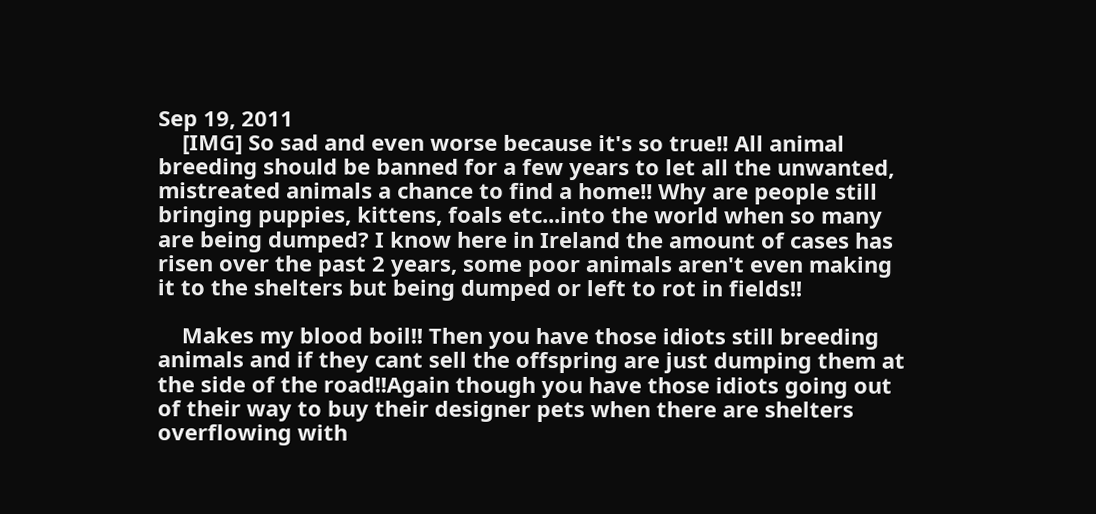Sep 19, 2011
    [IMG] So sad and even worse because it's so true!! All animal breeding should be banned for a few years to let all the unwanted, mistreated animals a chance to find a home!! Why are people still bringing puppies, kittens, foals etc...into the world when so many are being dumped? I know here in Ireland the amount of cases has risen over the past 2 years, some poor animals aren't even making it to the shelters but being dumped or left to rot in fields!!

    Makes my blood boil!! Then you have those idiots still breeding animals and if they cant sell the offspring are just dumping them at the side of the road!!Again though you have those idiots going out of their way to buy their designer pets when there are shelters overflowing with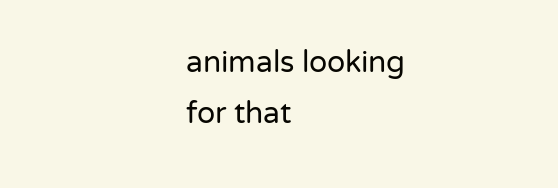animals looking for that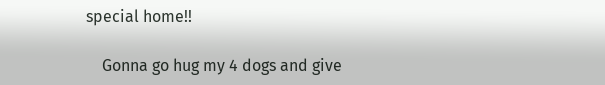special home!!

    Gonna go hug my 4 dogs and give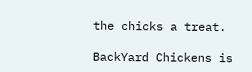the chicks a treat.

BackYard Chickens is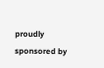proudly sponsored by